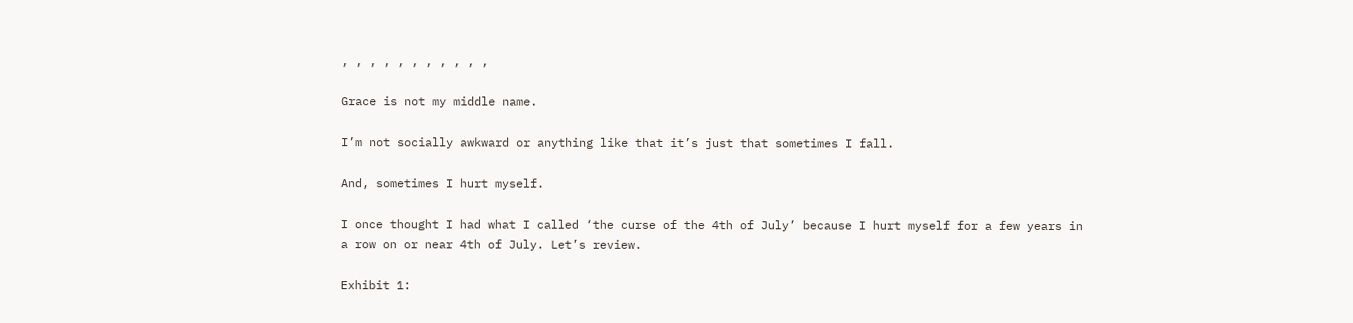, , , , , , , , , , ,

Grace is not my middle name.

I’m not socially awkward or anything like that it’s just that sometimes I fall.

And, sometimes I hurt myself.

I once thought I had what I called ‘the curse of the 4th of July’ because I hurt myself for a few years in a row on or near 4th of July. Let’s review.

Exhibit 1: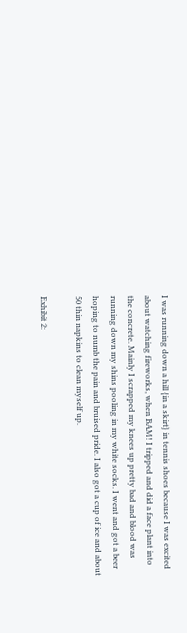I was running down a hill {in a skirt} in tennis shoes because I was excited about watching fireworks, when BAM! I tripped and did a face plant into the concrete. Mainly I scrapped my knees up pretty bad and blood was running down my shins pooling in my white socks. I went and got a beer hoping to numb the pain and bruised pride. I also got a cup of ice and about 50 thin napkins to clean myself up.

Exhibit 2: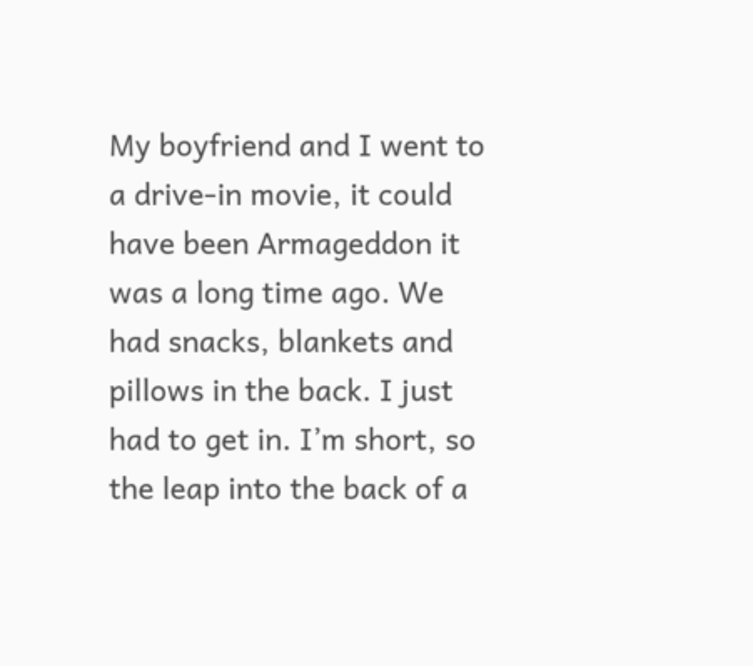My boyfriend and I went to a drive-in movie, it could have been Armageddon it was a long time ago. We had snacks, blankets and pillows in the back. I just had to get in. I’m short, so the leap into the back of a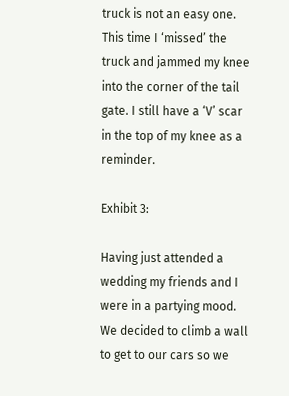truck is not an easy one. This time I ‘missed’ the truck and jammed my knee into the corner of the tail gate. I still have a ‘V’ scar in the top of my knee as a reminder.

Exhibit 3:

Having just attended a wedding my friends and I were in a partying mood. We decided to climb a wall to get to our cars so we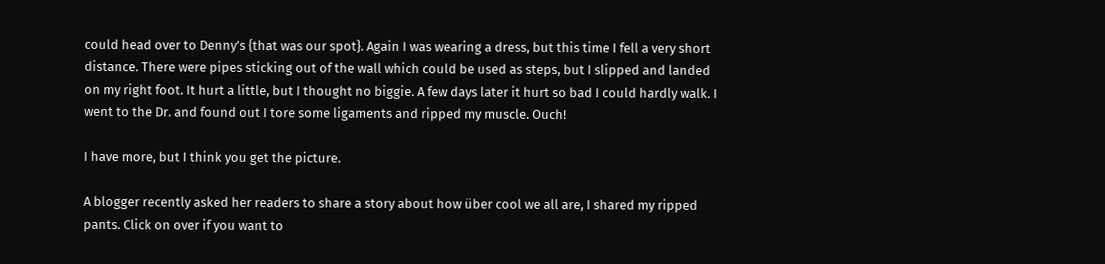could head over to Denny’s {that was our spot}. Again I was wearing a dress, but this time I fell a very short distance. There were pipes sticking out of the wall which could be used as steps, but I slipped and landed on my right foot. It hurt a little, but I thought no biggie. A few days later it hurt so bad I could hardly walk. I went to the Dr. and found out I tore some ligaments and ripped my muscle. Ouch!

I have more, but I think you get the picture.

A blogger recently asked her readers to share a story about how über cool we all are, I shared my ripped pants. Click on over if you want to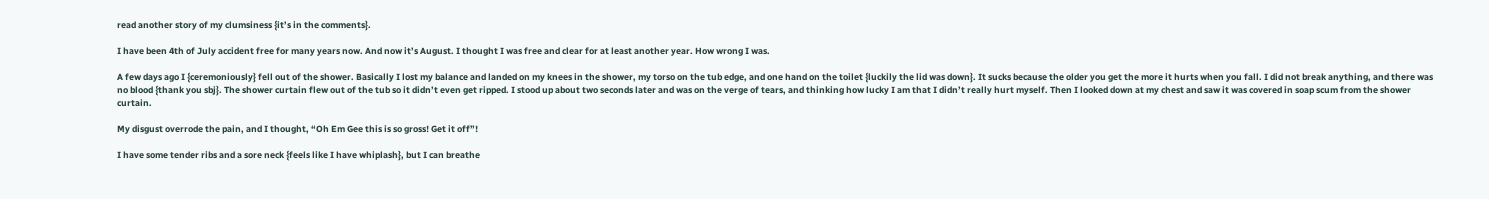read another story of my clumsiness {it’s in the comments}.

I have been 4th of July accident free for many years now. And now it’s August. I thought I was free and clear for at least another year. How wrong I was.

A few days ago I {ceremoniously} fell out of the shower. Basically I lost my balance and landed on my knees in the shower, my torso on the tub edge, and one hand on the toilet {luckily the lid was down}. It sucks because the older you get the more it hurts when you fall. I did not break anything, and there was no blood {thank you sbj}. The shower curtain flew out of the tub so it didn’t even get ripped. I stood up about two seconds later and was on the verge of tears, and thinking how lucky I am that I didn’t really hurt myself. Then I looked down at my chest and saw it was covered in soap scum from the shower curtain.

My disgust overrode the pain, and I thought, “Oh Em Gee this is so gross! Get it off”!

I have some tender ribs and a sore neck {feels like I have whiplash}, but I can breathe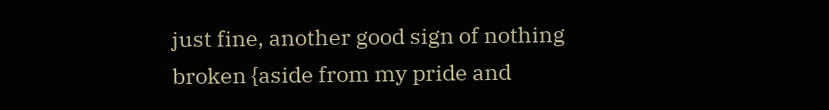just fine, another good sign of nothing broken {aside from my pride and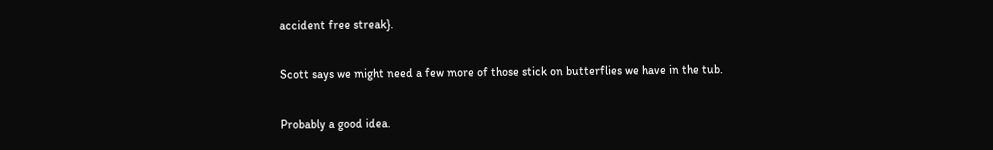accident free streak}.

Scott says we might need a few more of those stick on butterflies we have in the tub.

Probably a good idea.